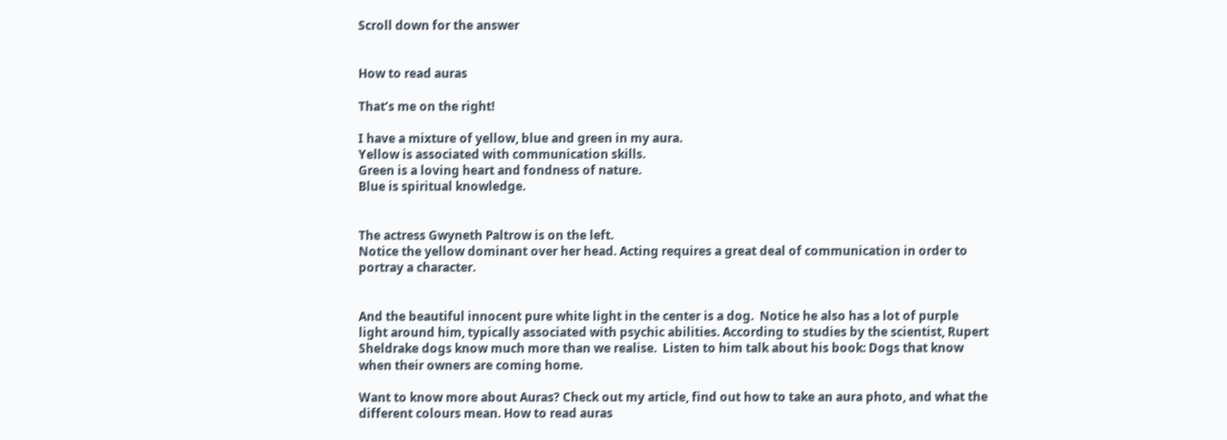Scroll down for the answer


How to read auras

That’s me on the right!

I have a mixture of yellow, blue and green in my aura.
Yellow is associated with communication skills.
Green is a loving heart and fondness of nature.
Blue is spiritual knowledge.


The actress Gwyneth Paltrow is on the left.
Notice the yellow dominant over her head. Acting requires a great deal of communication in order to portray a character.


And the beautiful innocent pure white light in the center is a dog.  Notice he also has a lot of purple light around him, typically associated with psychic abilities. According to studies by the scientist, Rupert Sheldrake dogs know much more than we realise.  Listen to him talk about his book: Dogs that know when their owners are coming home.

Want to know more about Auras? Check out my article, find out how to take an aura photo, and what the different colours mean. How to read auras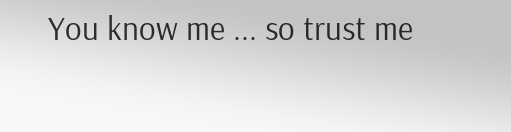You know me ... so trust me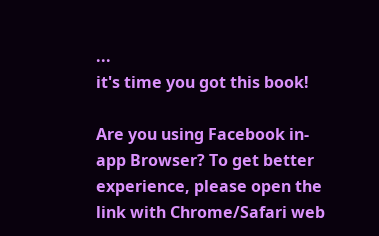...
it's time you got this book!

Are you using Facebook in-app Browser? To get better experience, please open the link with Chrome/Safari web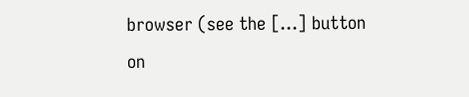browser (see the [...] button on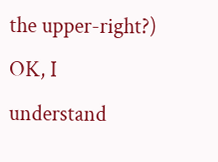the upper-right?)
OK, I understand